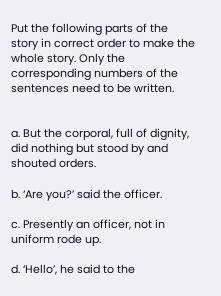Put the following parts of the story in correct order to make the whole story. Only the corresponding numbers of the sentences need to be written.


a. But the corporal, full of dignity, did nothing but stood by and shouted orders.

b. ‘Are you?’ said the officer.

c. Presently an officer, not in uniform rode up.

d. ‘Hello’, he said to the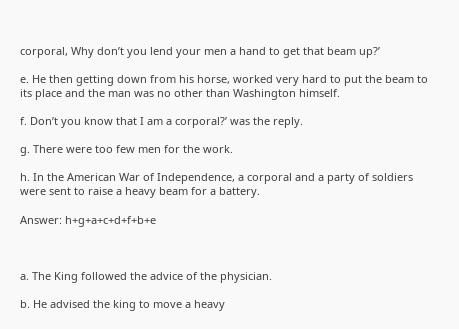corporal, Why don’t you lend your men a hand to get that beam up?’

e. He then getting down from his horse, worked very hard to put the beam to its place and the man was no other than Washington himself.

f. Don’t you know that I am a corporal?’ was the reply.

g. There were too few men for the work.

h. In the American War of Independence, a corporal and a party of soldiers were sent to raise a heavy beam for a battery.

Answer: h+g+a+c+d+f+b+e



a. The King followed the advice of the physician.

b. He advised the king to move a heavy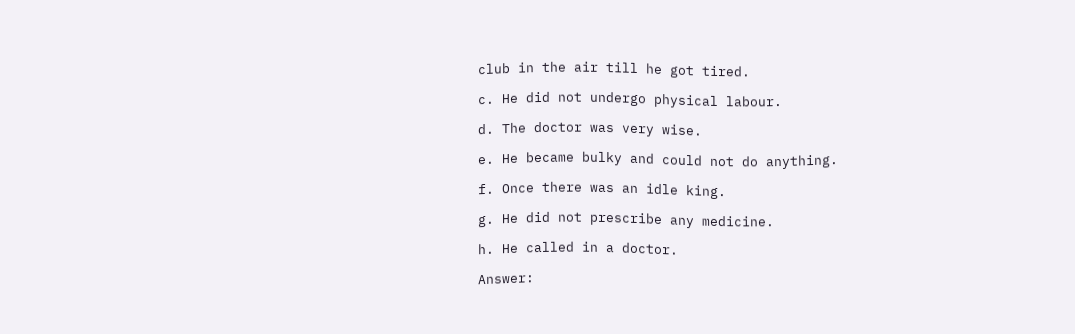club in the air till he got tired.

c. He did not undergo physical labour.

d. The doctor was very wise.

e. He became bulky and could not do anything.

f. Once there was an idle king.

g. He did not prescribe any medicine.

h. He called in a doctor.

Answer: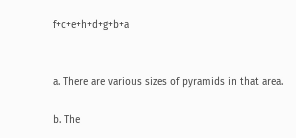f+c+e+h+d+g+b+a


a. There are various sizes of pyramids in that area.

b. The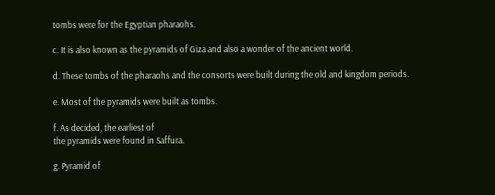tombs were for the Egyptian pharaohs.

c. It is also known as the pyramids of Giza and also a wonder of the ancient world.

d. These tombs of the pharaohs and the consorts were built during the old and kingdom periods.

e. Most of the pyramids were built as tombs.

f. As decided, the earliest of
the pyramids were found in Saffura.

g. Pyramid of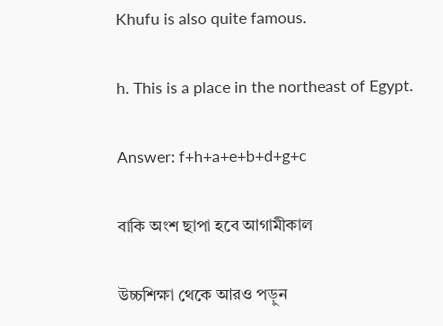Khufu is also quite famous.

h. This is a place in the northeast of Egypt.

Answer: f+h+a+e+b+d+g+c

বাকি অংশ ছাপা হবে আগামীকাল

উচ্চশিক্ষা থেকে আরও পড়ুন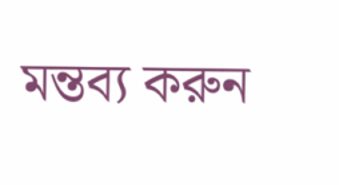মন্তব্য করুন